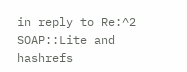in reply to Re:^2 SOAP::Lite and hashrefs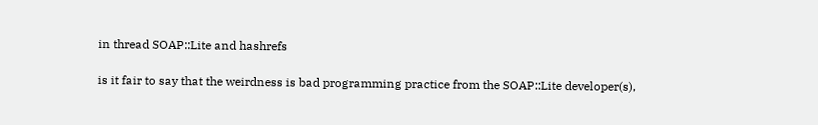in thread SOAP::Lite and hashrefs

is it fair to say that the weirdness is bad programming practice from the SOAP::Lite developer(s),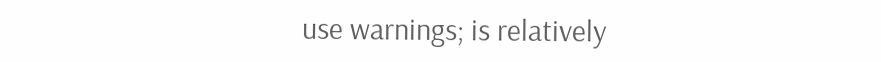use warnings; is relatively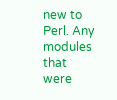new to Perl. Any modules that were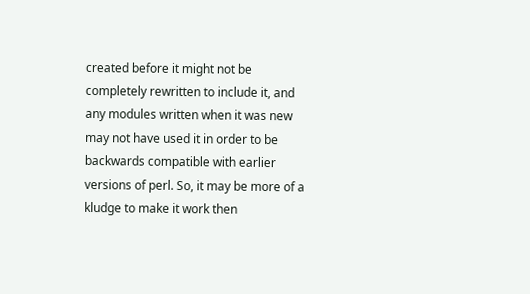created before it might not be completely rewritten to include it, and any modules written when it was new may not have used it in order to be backwards compatible with earlier versions of perl. So, it may be more of a kludge to make it work then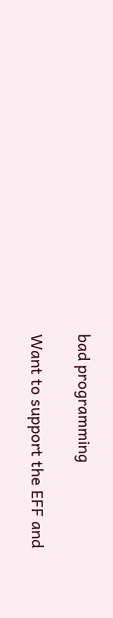bad programming

Want to support the EFF and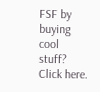FSF by buying cool stuff? Click here.